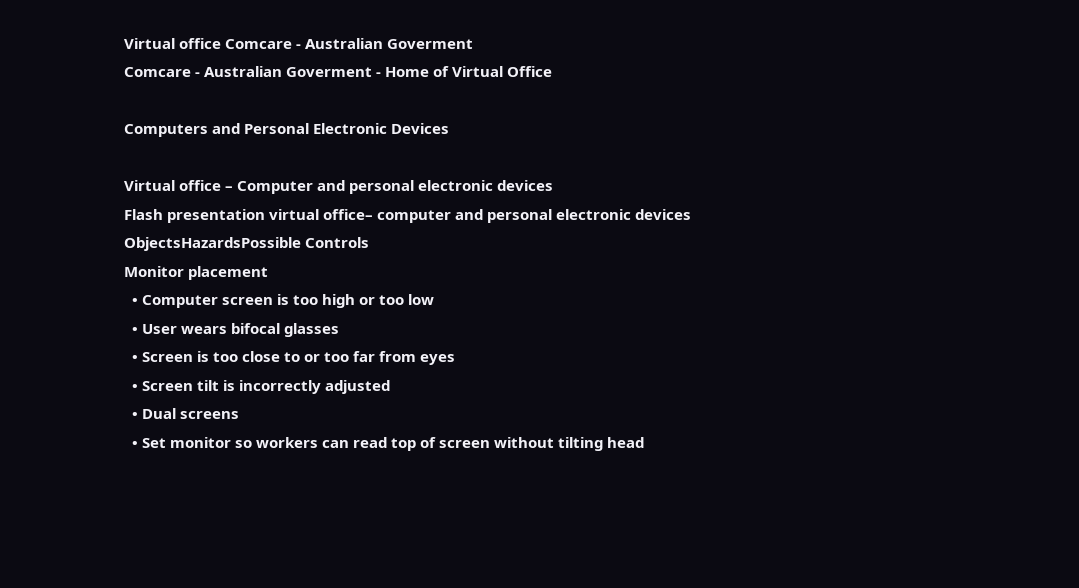Virtual office Comcare - Australian Goverment
Comcare - Australian Goverment - Home of Virtual Office

Computers and Personal Electronic Devices

Virtual office – Computer and personal electronic devices
Flash presentation virtual office– computer and personal electronic devices
ObjectsHazardsPossible Controls
Monitor placement
  • Computer screen is too high or too low
  • User wears bifocal glasses
  • Screen is too close to or too far from eyes
  • Screen tilt is incorrectly adjusted
  • Dual screens
  • Set monitor so workers can read top of screen without tilting head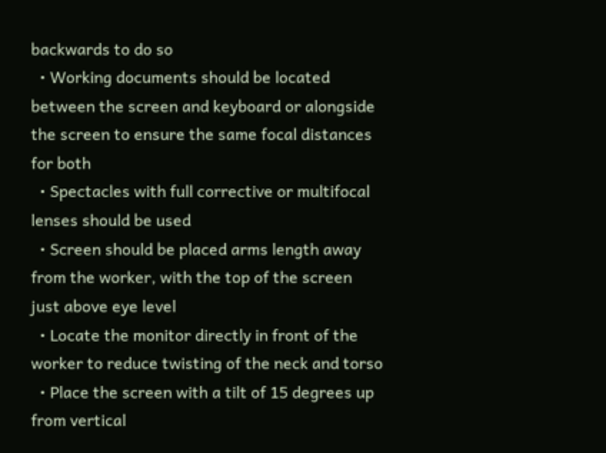backwards to do so
  • Working documents should be located between the screen and keyboard or alongside the screen to ensure the same focal distances for both
  • Spectacles with full corrective or multifocal lenses should be used
  • Screen should be placed arms length away from the worker, with the top of the screen just above eye level
  • Locate the monitor directly in front of the worker to reduce twisting of the neck and torso
  • Place the screen with a tilt of 15 degrees up from vertical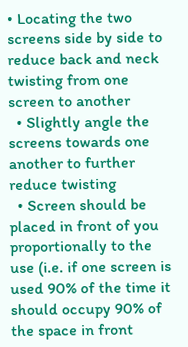• Locating the two screens side by side to reduce back and neck twisting from one screen to another
  • Slightly angle the screens towards one another to further reduce twisting
  • Screen should be placed in front of you proportionally to the use (i.e. if one screen is used 90% of the time it should occupy 90% of the space in front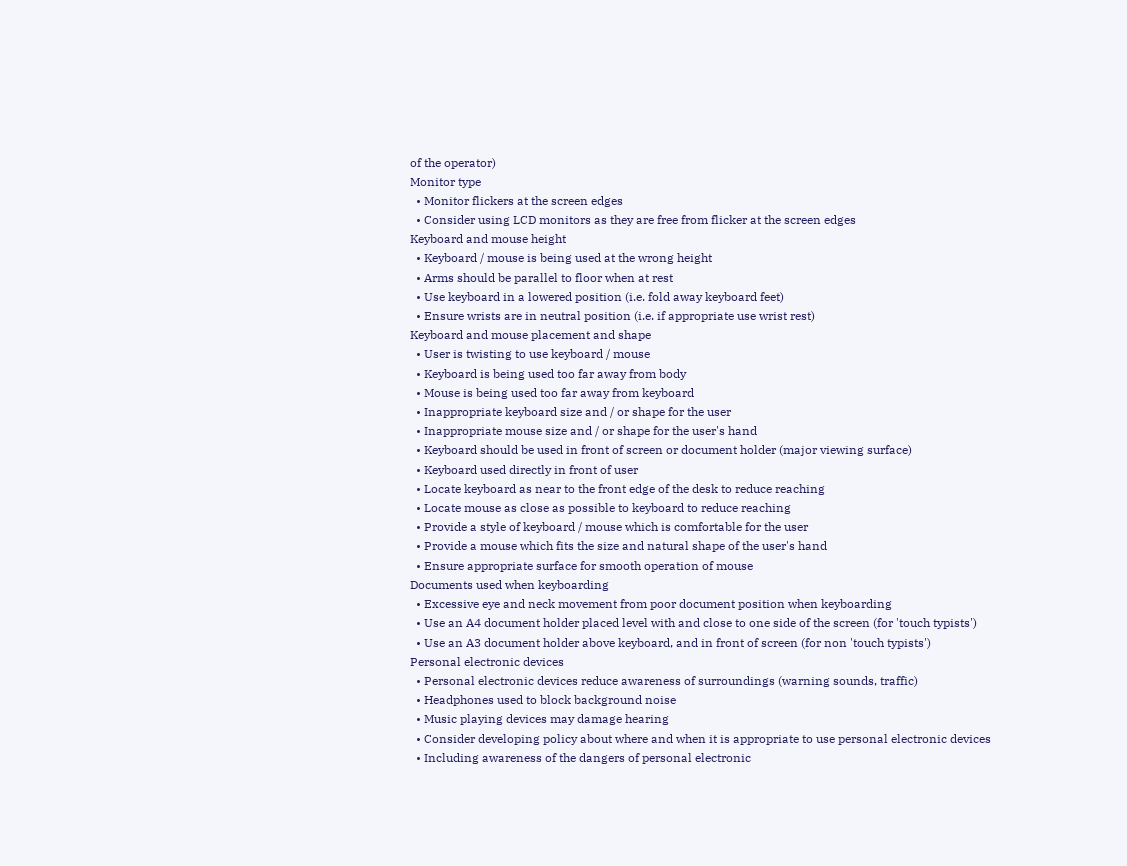of the operator)
Monitor type
  • Monitor flickers at the screen edges
  • Consider using LCD monitors as they are free from flicker at the screen edges
Keyboard and mouse height
  • Keyboard / mouse is being used at the wrong height
  • Arms should be parallel to floor when at rest
  • Use keyboard in a lowered position (i.e. fold away keyboard feet)
  • Ensure wrists are in neutral position (i.e. if appropriate use wrist rest)
Keyboard and mouse placement and shape
  • User is twisting to use keyboard / mouse
  • Keyboard is being used too far away from body
  • Mouse is being used too far away from keyboard
  • Inappropriate keyboard size and / or shape for the user
  • Inappropriate mouse size and / or shape for the user's hand
  • Keyboard should be used in front of screen or document holder (major viewing surface)
  • Keyboard used directly in front of user
  • Locate keyboard as near to the front edge of the desk to reduce reaching
  • Locate mouse as close as possible to keyboard to reduce reaching
  • Provide a style of keyboard / mouse which is comfortable for the user
  • Provide a mouse which fits the size and natural shape of the user's hand
  • Ensure appropriate surface for smooth operation of mouse
Documents used when keyboarding
  • Excessive eye and neck movement from poor document position when keyboarding
  • Use an A4 document holder placed level with and close to one side of the screen (for 'touch typists')
  • Use an A3 document holder above keyboard, and in front of screen (for non 'touch typists')
Personal electronic devices
  • Personal electronic devices reduce awareness of surroundings (warning sounds, traffic)
  • Headphones used to block background noise
  • Music playing devices may damage hearing
  • Consider developing policy about where and when it is appropriate to use personal electronic devices
  • Including awareness of the dangers of personal electronic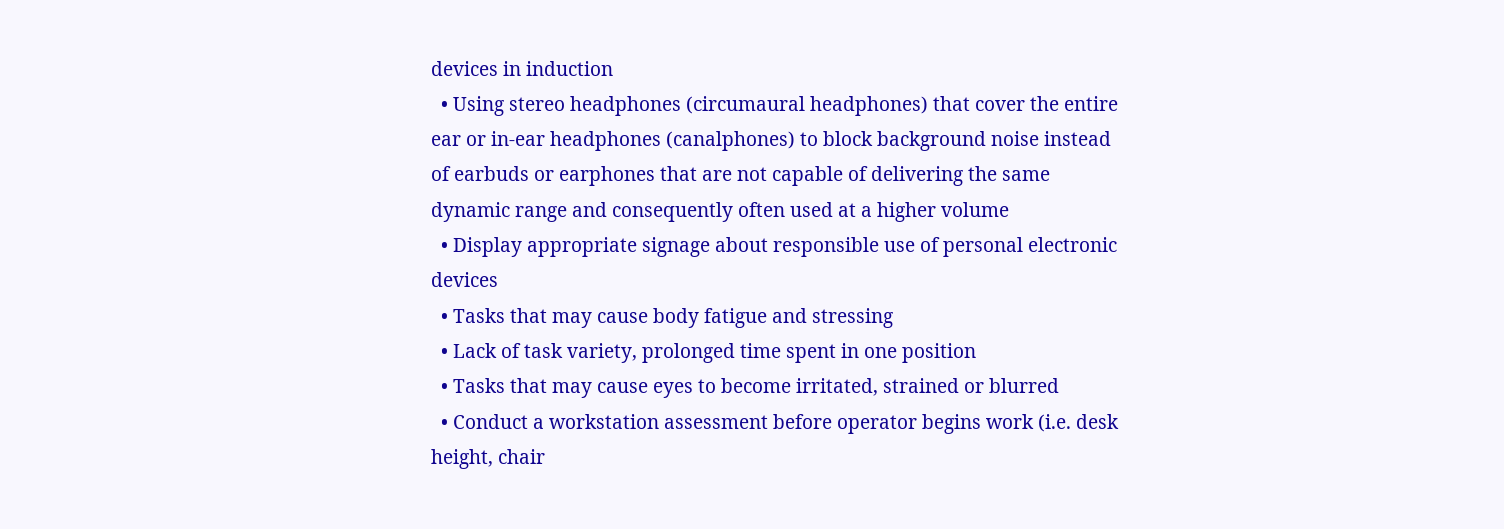devices in induction
  • Using stereo headphones (circumaural headphones) that cover the entire ear or in-ear headphones (canalphones) to block background noise instead of earbuds or earphones that are not capable of delivering the same dynamic range and consequently often used at a higher volume
  • Display appropriate signage about responsible use of personal electronic devices
  • Tasks that may cause body fatigue and stressing
  • Lack of task variety, prolonged time spent in one position
  • Tasks that may cause eyes to become irritated, strained or blurred
  • Conduct a workstation assessment before operator begins work (i.e. desk height, chair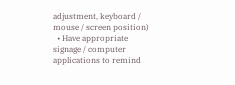adjustment, keyboard / mouse / screen position)
  • Have appropriate signage / computer applications to remind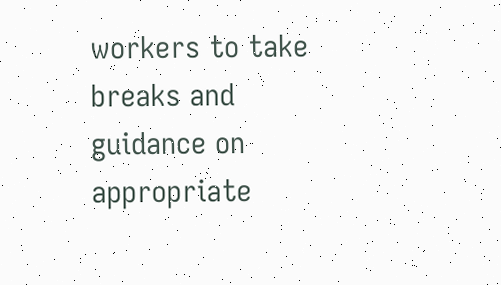workers to take breaks and guidance on appropriate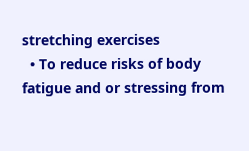stretching exercises
  • To reduce risks of body fatigue and or stressing from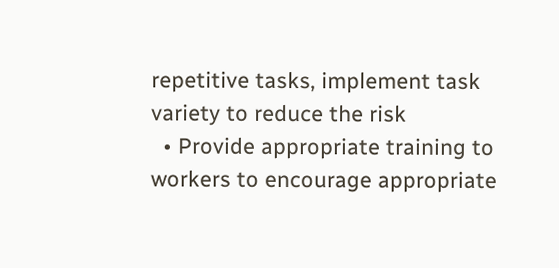repetitive tasks, implement task variety to reduce the risk
  • Provide appropriate training to workers to encourage appropriate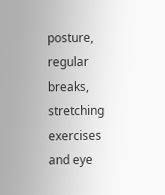posture, regular breaks, stretching exercises and eye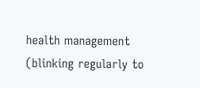health management (blinking regularly to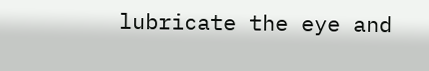lubricate the eye and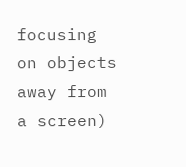focusing on objects away from a screen)